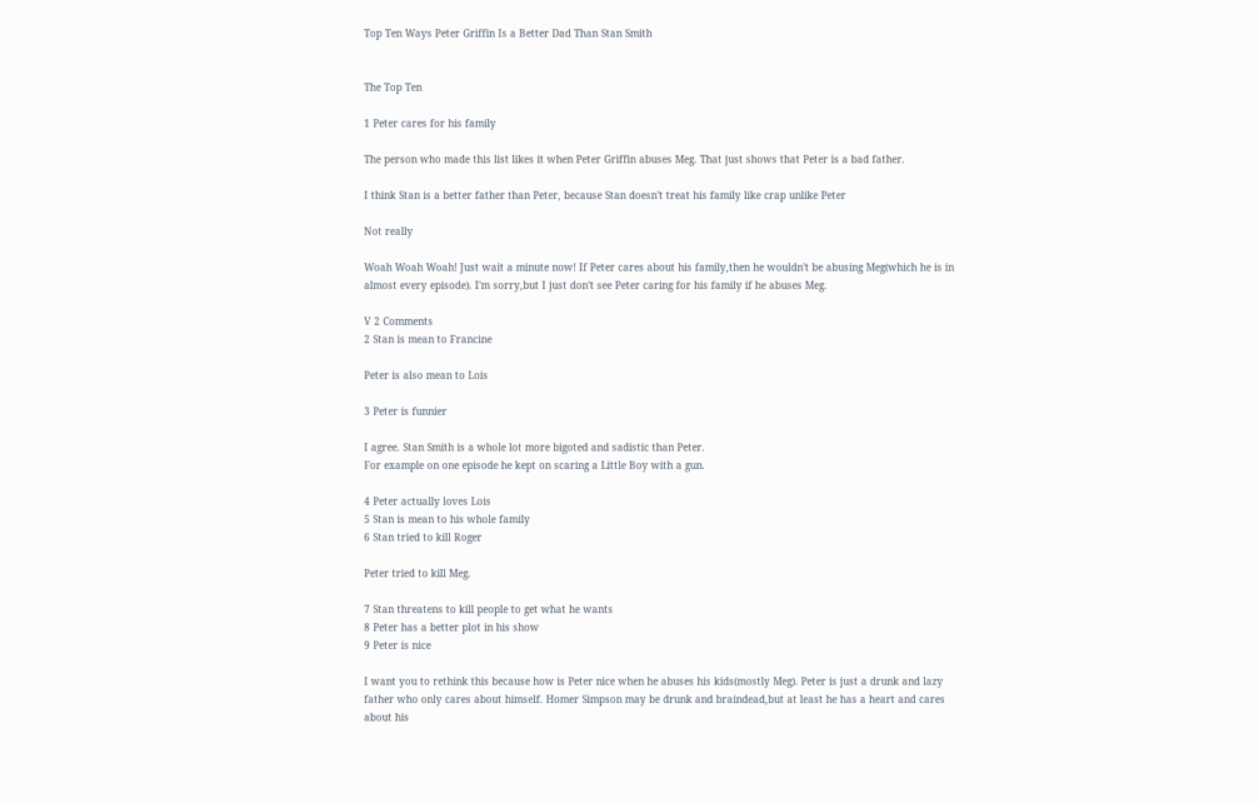Top Ten Ways Peter Griffin Is a Better Dad Than Stan Smith


The Top Ten

1 Peter cares for his family

The person who made this list likes it when Peter Griffin abuses Meg. That just shows that Peter is a bad father.

I think Stan is a better father than Peter, because Stan doesn't treat his family like crap unlike Peter

Not really

Woah Woah Woah! Just wait a minute now! If Peter cares about his family,then he wouldn't be abusing Meg(which he is in almost every episode). I'm sorry,but I just don't see Peter caring for his family if he abuses Meg.

V 2 Comments
2 Stan is mean to Francine

Peter is also mean to Lois

3 Peter is funnier

I agree. Stan Smith is a whole lot more bigoted and sadistic than Peter.
For example on one episode he kept on scaring a Little Boy with a gun.

4 Peter actually loves Lois
5 Stan is mean to his whole family
6 Stan tried to kill Roger

Peter tried to kill Meg.

7 Stan threatens to kill people to get what he wants
8 Peter has a better plot in his show
9 Peter is nice

I want you to rethink this because how is Peter nice when he abuses his kids(mostly Meg). Peter is just a drunk and lazy father who only cares about himself. Homer Simpson may be drunk and braindead,but at least he has a heart and cares about his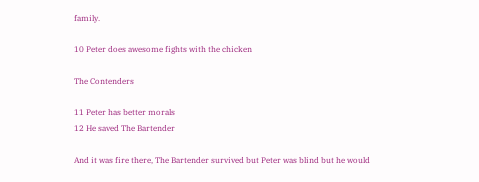family.

10 Peter does awesome fights with the chicken

The Contenders

11 Peter has better morals
12 He saved The Bartender

And it was fire there, The Bartender survived but Peter was blind but he would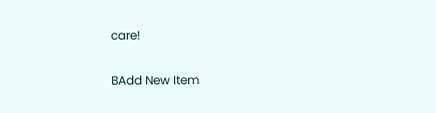care!

BAdd New Item